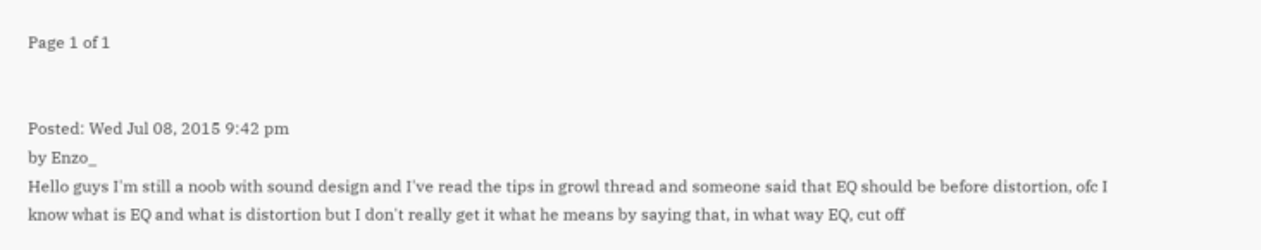Page 1 of 1


Posted: Wed Jul 08, 2015 9:42 pm
by Enzo_
Hello guys I'm still a noob with sound design and I've read the tips in growl thread and someone said that EQ should be before distortion, ofc I know what is EQ and what is distortion but I don't really get it what he means by saying that, in what way EQ, cut off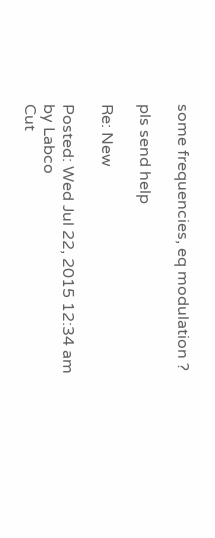some frequencies, eq modulation ?

pls send help

Re: New

Posted: Wed Jul 22, 2015 12:34 am
by Labco
Cut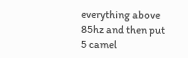everything above 85hz and then put 5 camel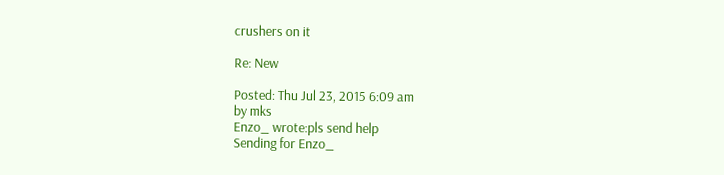crushers on it

Re: New

Posted: Thu Jul 23, 2015 6:09 am
by mks
Enzo_ wrote:pls send help
Sending for Enzo_